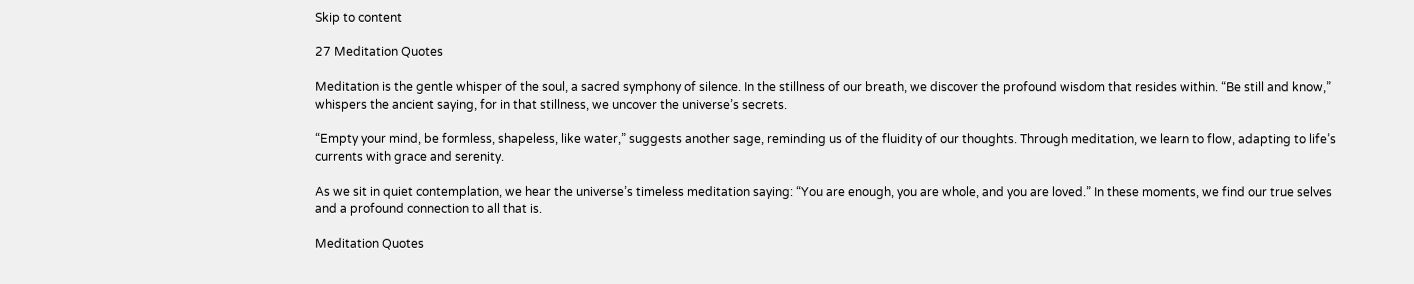Skip to content

27 Meditation Quotes

Meditation is the gentle whisper of the soul, a sacred symphony of silence. In the stillness of our breath, we discover the profound wisdom that resides within. “Be still and know,” whispers the ancient saying, for in that stillness, we uncover the universe’s secrets.

“Empty your mind, be formless, shapeless, like water,” suggests another sage, reminding us of the fluidity of our thoughts. Through meditation, we learn to flow, adapting to life’s currents with grace and serenity.

As we sit in quiet contemplation, we hear the universe’s timeless meditation saying: “You are enough, you are whole, and you are loved.” In these moments, we find our true selves and a profound connection to all that is.

Meditation Quotes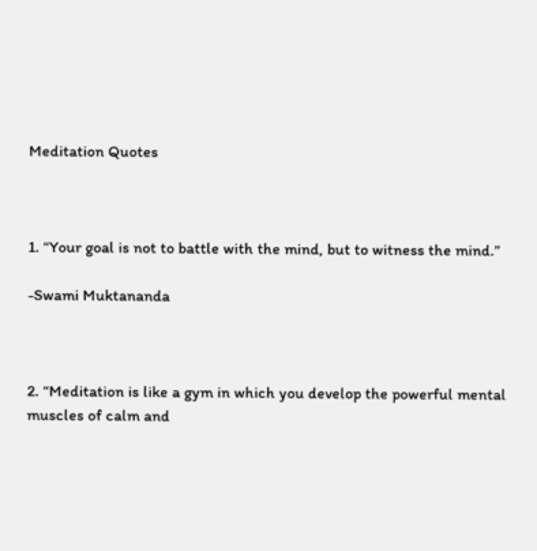Meditation Quotes



1. “Your goal is not to battle with the mind, but to witness the mind.”

-Swami Muktananda



2. “Meditation is like a gym in which you develop the powerful mental muscles of calm and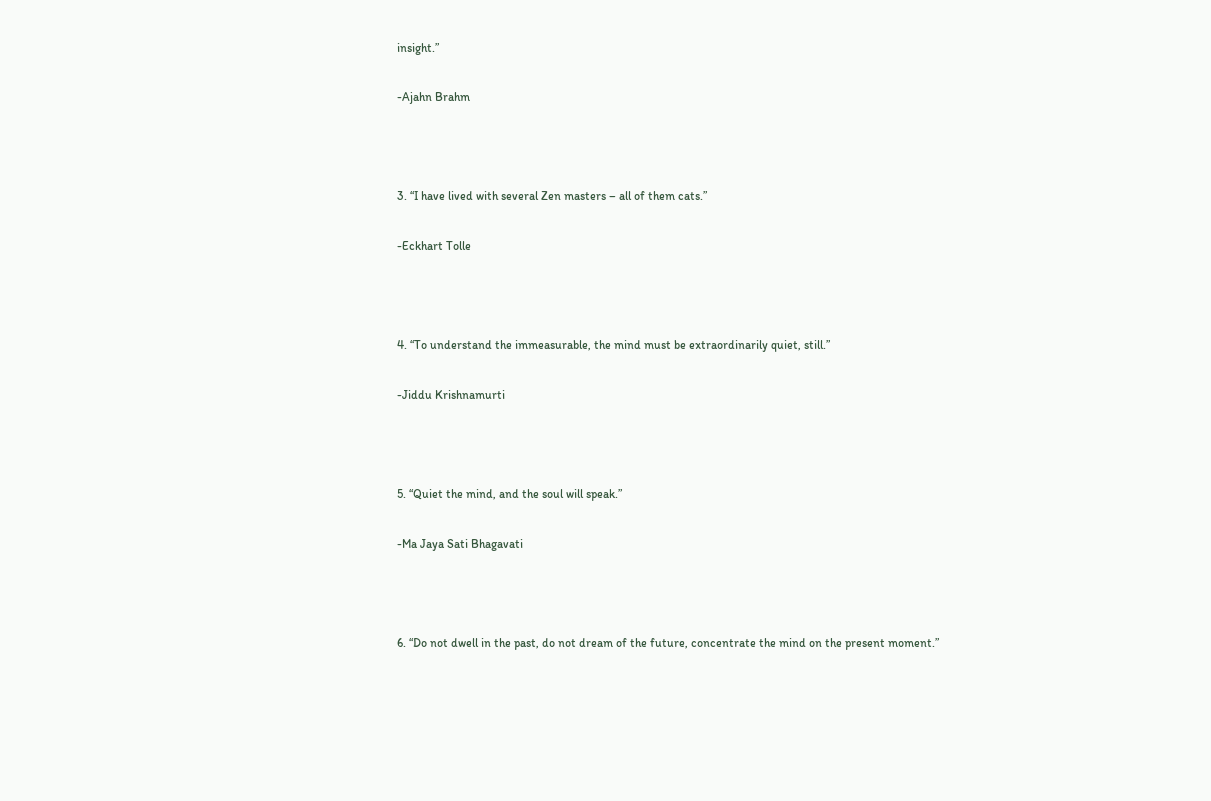insight.”

-Ajahn Brahm



3. “I have lived with several Zen masters – all of them cats.”

-Eckhart Tolle



4. “To understand the immeasurable, the mind must be extraordinarily quiet, still.”

-Jiddu Krishnamurti



5. “Quiet the mind, and the soul will speak.”

-Ma Jaya Sati Bhagavati



6. “Do not dwell in the past, do not dream of the future, concentrate the mind on the present moment.”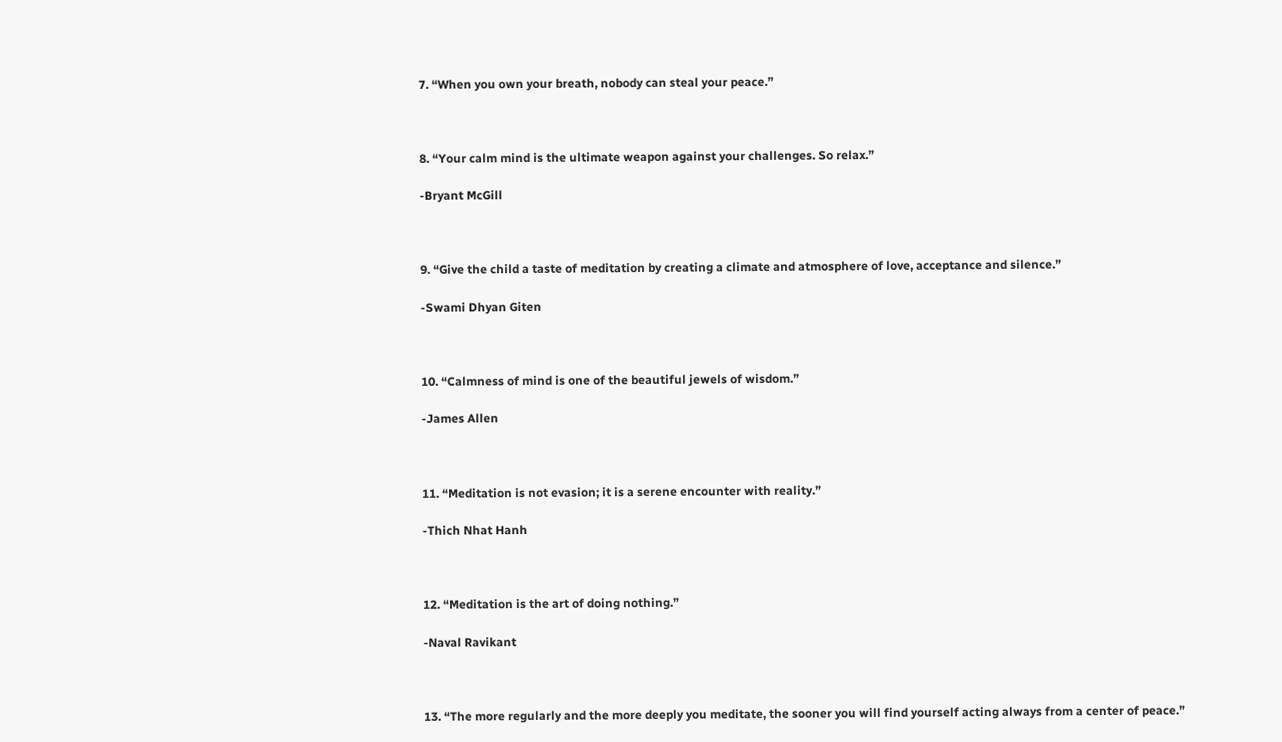7. “When you own your breath, nobody can steal your peace.”



8. “Your calm mind is the ultimate weapon against your challenges. So relax.”

-Bryant McGill



9. “Give the child a taste of meditation by creating a climate and atmosphere of love, acceptance and silence.”

-Swami Dhyan Giten



10. “Calmness of mind is one of the beautiful jewels of wisdom.”

-James Allen



11. “Meditation is not evasion; it is a serene encounter with reality.”

-Thich Nhat Hanh



12. “Meditation is the art of doing nothing.”

-Naval Ravikant



13. “The more regularly and the more deeply you meditate, the sooner you will find yourself acting always from a center of peace.”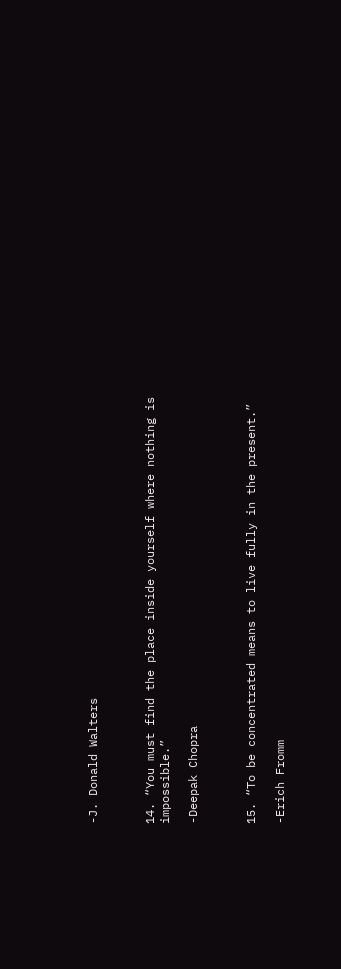-J. Donald Walters



14. “You must find the place inside yourself where nothing is impossible.”

-Deepak Chopra



15. “To be concentrated means to live fully in the present.”

-Erich Fromm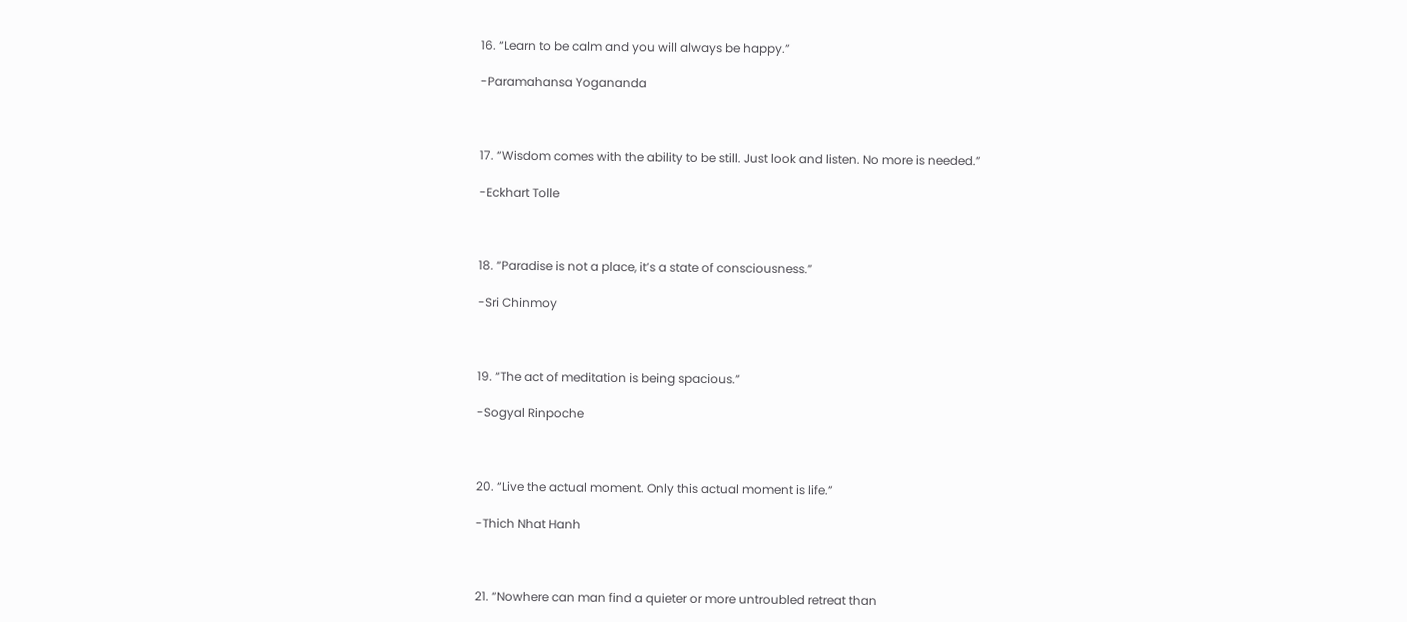16. “Learn to be calm and you will always be happy.”

-Paramahansa Yogananda



17. “Wisdom comes with the ability to be still. Just look and listen. No more is needed.”

-Eckhart Tolle



18. “Paradise is not a place, it’s a state of consciousness.”

-Sri Chinmoy



19. “The act of meditation is being spacious.”

-Sogyal Rinpoche



20. “Live the actual moment. Only this actual moment is life.”

-Thich Nhat Hanh



21. “Nowhere can man find a quieter or more untroubled retreat than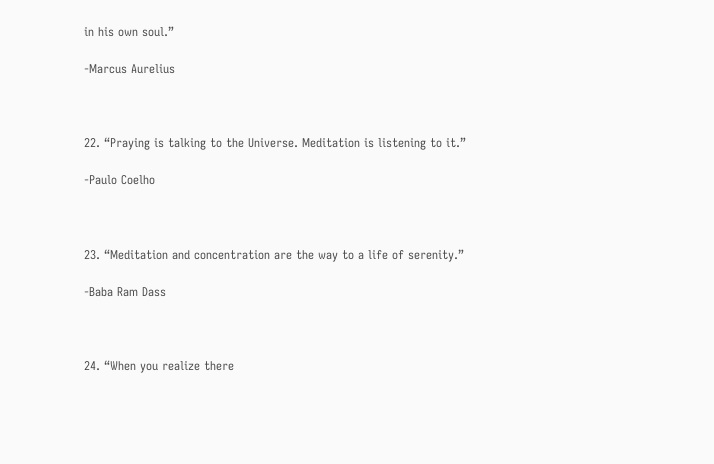in his own soul.”

-Marcus Aurelius



22. “Praying is talking to the Universe. Meditation is listening to it.”

-Paulo Coelho



23. “Meditation and concentration are the way to a life of serenity.”

-Baba Ram Dass



24. “When you realize there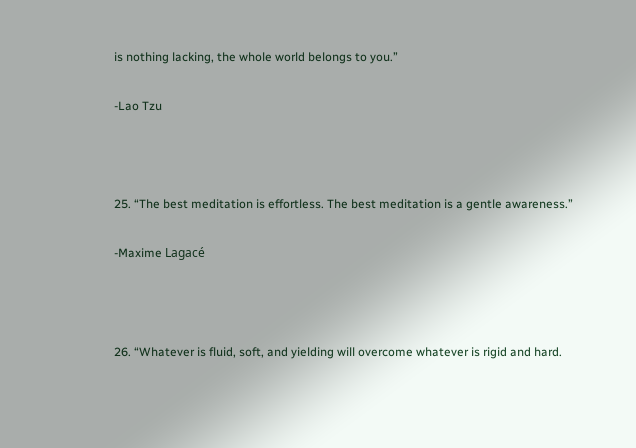is nothing lacking, the whole world belongs to you.”

-Lao Tzu



25. “The best meditation is effortless. The best meditation is a gentle awareness.”

-Maxime Lagacé



26. “Whatever is fluid, soft, and yielding will overcome whatever is rigid and hard.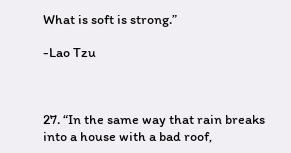What is soft is strong.”

-Lao Tzu



27. “In the same way that rain breaks into a house with a bad roof,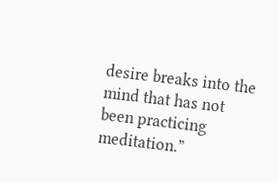desire breaks into the mind that has not been practicing meditation.”